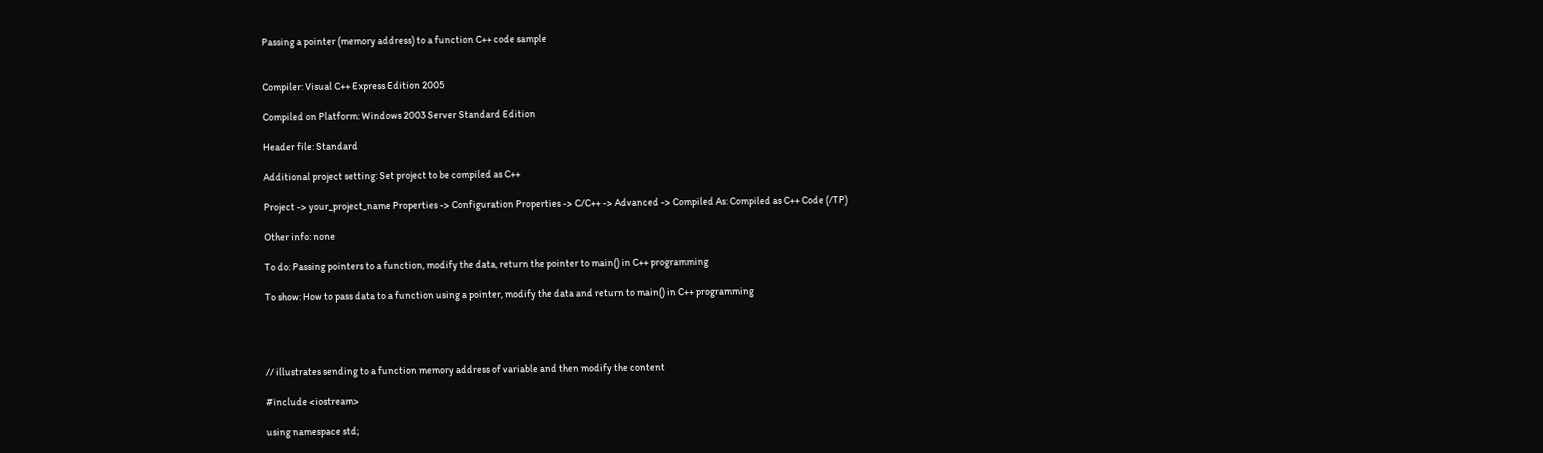Passing a pointer (memory address) to a function C++ code sample


Compiler: Visual C++ Express Edition 2005

Compiled on Platform: Windows 2003 Server Standard Edition

Header file: Standard

Additional project setting: Set project to be compiled as C++

Project -> your_project_name Properties -> Configuration Properties -> C/C++ -> Advanced -> Compiled As: Compiled as C++ Code (/TP)

Other info: none

To do: Passing pointers to a function, modify the data, return the pointer to main() in C++ programming

To show: How to pass data to a function using a pointer, modify the data and return to main() in C++ programming




// illustrates sending to a function memory address of variable and then modify the content

#include <iostream>

using namespace std;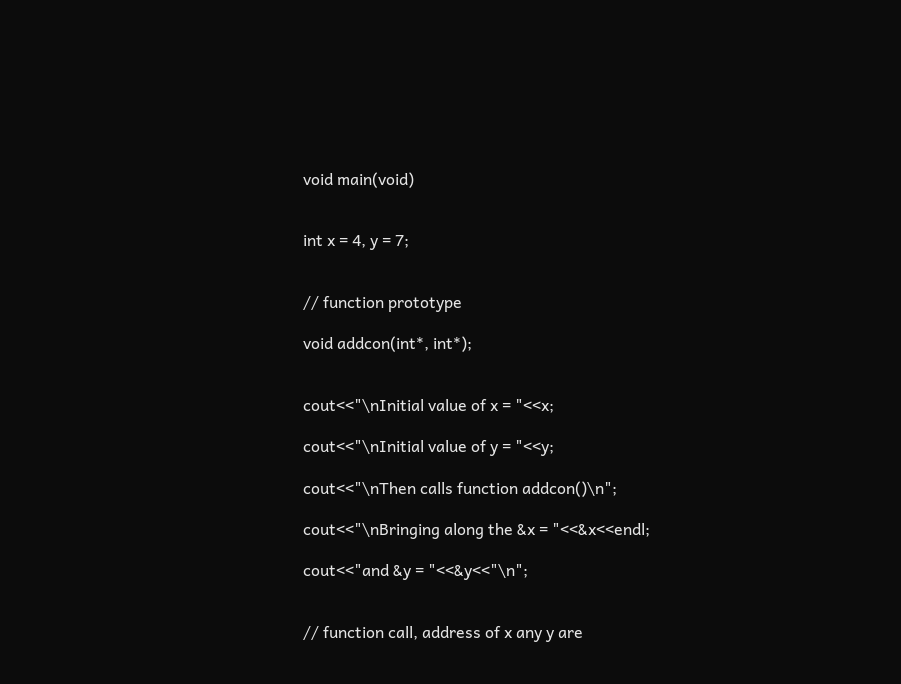void main(void)


int x = 4, y = 7;


// function prototype

void addcon(int*, int*);


cout<<"\nInitial value of x = "<<x;

cout<<"\nInitial value of y = "<<y;

cout<<"\nThen calls function addcon()\n";

cout<<"\nBringing along the &x = "<<&x<<endl;

cout<<"and &y = "<<&y<<"\n";


// function call, address of x any y are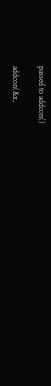passed to addcon()

addcon(&x,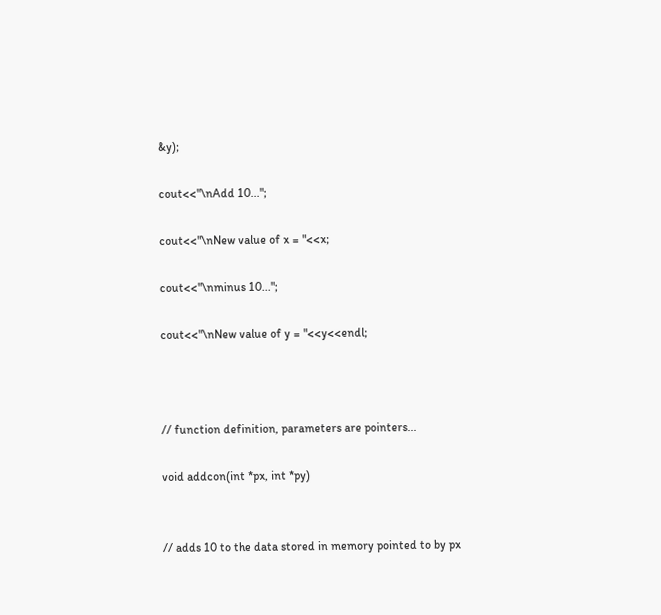&y);

cout<<"\nAdd 10...";

cout<<"\nNew value of x = "<<x;

cout<<"\nminus 10...";

cout<<"\nNew value of y = "<<y<<endl;



// function definition, parameters are pointers...

void addcon(int *px, int *py)


// adds 10 to the data stored in memory pointed to by px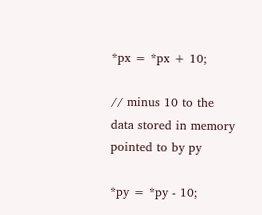*px = *px + 10;

// minus 10 to the data stored in memory pointed to by py

*py = *py - 10;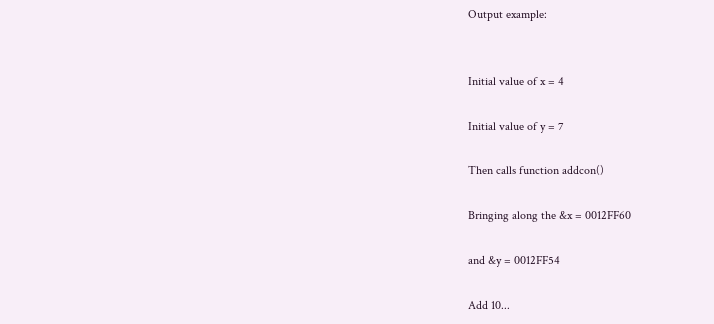Output example:


Initial value of x = 4

Initial value of y = 7

Then calls function addcon()

Bringing along the &x = 0012FF60

and &y = 0012FF54

Add 10...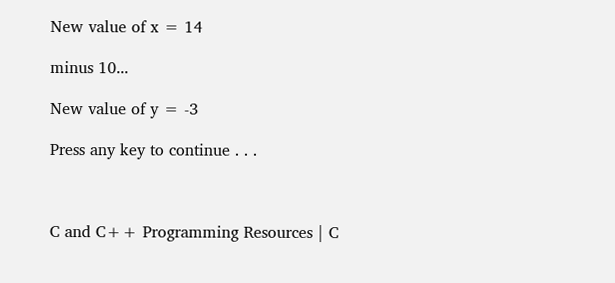New value of x = 14

minus 10...

New value of y = -3

Press any key to continue . . .



C and C++ Programming Resources | C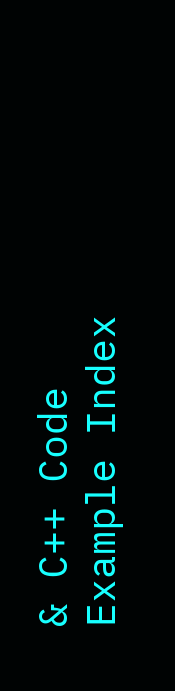& C++ Code Example Index